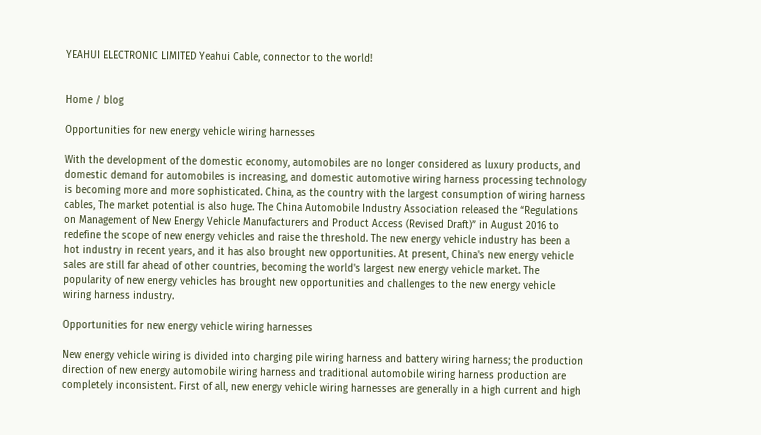YEAHUI ELECTRONIC LIMITED Yeahui Cable, connector to the world!


Home / blog

Opportunities for new energy vehicle wiring harnesses

With the development of the domestic economy, automobiles are no longer considered as luxury products, and domestic demand for automobiles is increasing, and domestic automotive wiring harness processing technology is becoming more and more sophisticated. China, as the country with the largest consumption of wiring harness cables, The market potential is also huge. The China Automobile Industry Association released the “Regulations on Management of New Energy Vehicle Manufacturers and Product Access (Revised Draft)” in August 2016 to redefine the scope of new energy vehicles and raise the threshold. The new energy vehicle industry has been a hot industry in recent years, and it has also brought new opportunities. At present, China's new energy vehicle sales are still far ahead of other countries, becoming the world's largest new energy vehicle market. The popularity of new energy vehicles has brought new opportunities and challenges to the new energy vehicle wiring harness industry.

Opportunities for new energy vehicle wiring harnesses

New energy vehicle wiring is divided into charging pile wiring harness and battery wiring harness; the production direction of new energy automobile wiring harness and traditional automobile wiring harness production are completely inconsistent. First of all, new energy vehicle wiring harnesses are generally in a high current and high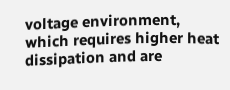voltage environment, which requires higher heat dissipation and are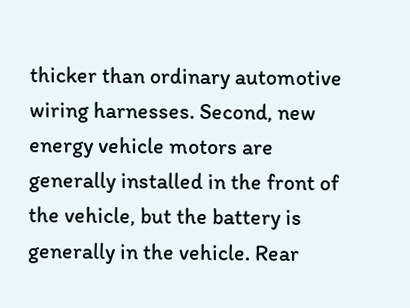thicker than ordinary automotive wiring harnesses. Second, new energy vehicle motors are generally installed in the front of the vehicle, but the battery is generally in the vehicle. Rear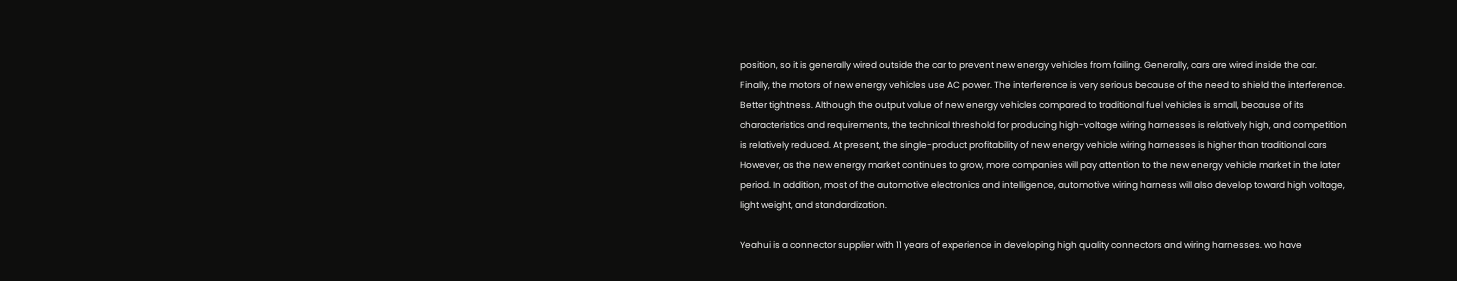position, so it is generally wired outside the car to prevent new energy vehicles from failing. Generally, cars are wired inside the car. Finally, the motors of new energy vehicles use AC power. The interference is very serious because of the need to shield the interference. Better tightness. Although the output value of new energy vehicles compared to traditional fuel vehicles is small, because of its characteristics and requirements, the technical threshold for producing high-voltage wiring harnesses is relatively high, and competition is relatively reduced. At present, the single-product profitability of new energy vehicle wiring harnesses is higher than traditional cars However, as the new energy market continues to grow, more companies will pay attention to the new energy vehicle market in the later period. In addition, most of the automotive electronics and intelligence, automotive wiring harness will also develop toward high voltage, light weight, and standardization.

Yeahui is a connector supplier with 11 years of experience in developing high quality connectors and wiring harnesses. wo have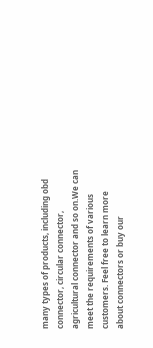many types of products, including obd connector, circular connector, agricultural connector and so on.We can meet the requirements of various customers. Feel free to learn more about connectors or buy our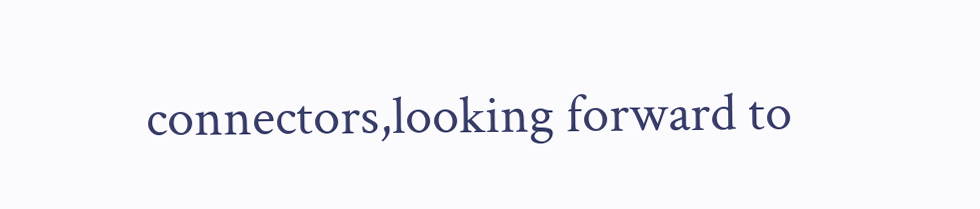connectors,looking forward to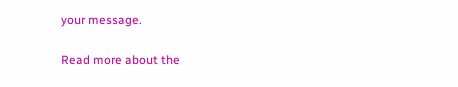your message.

Read more about the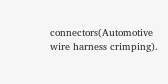connectors(Automotive wire harness crimping).